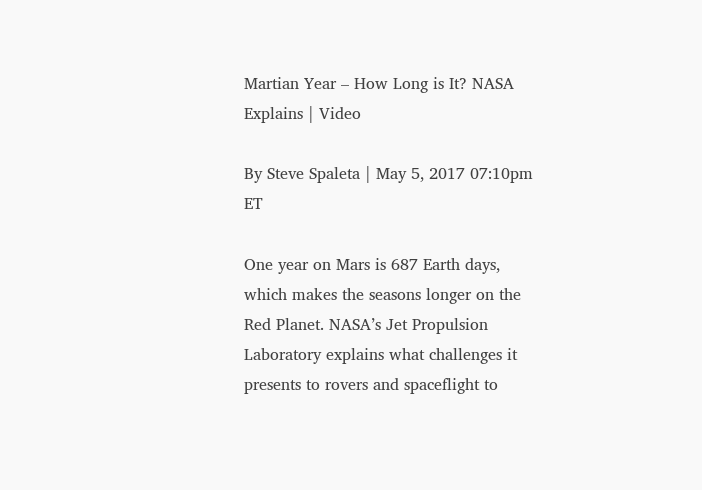Martian Year – How Long is It? NASA Explains | Video

By Steve Spaleta | May 5, 2017 07:10pm ET

One year on Mars is 687 Earth days, which makes the seasons longer on the Red Planet. NASA’s Jet Propulsion Laboratory explains what challenges it presents to rovers and spaceflight to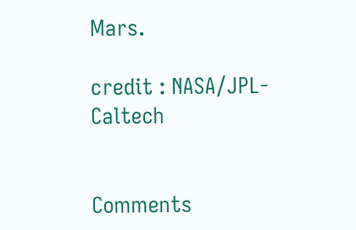Mars.

credit : NASA/JPL-Caltech


Comments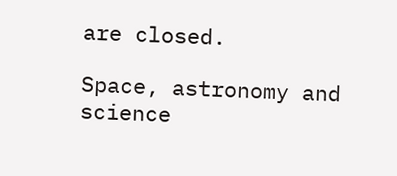are closed.

Space, astronomy and science